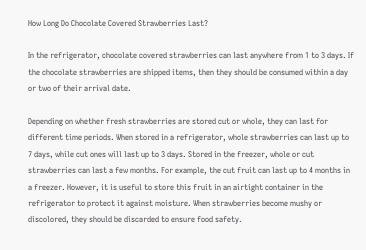How Long Do Chocolate Covered Strawberries Last?

In the refrigerator, chocolate covered strawberries can last anywhere from 1 to 3 days. If the chocolate strawberries are shipped items, then they should be consumed within a day or two of their arrival date.

Depending on whether fresh strawberries are stored cut or whole, they can last for different time periods. When stored in a refrigerator, whole strawberries can last up to 7 days, while cut ones will last up to 3 days. Stored in the freezer, whole or cut strawberries can last a few months. For example, the cut fruit can last up to 4 months in a freezer. However, it is useful to store this fruit in an airtight container in the refrigerator to protect it against moisture. When strawberries become mushy or discolored, they should be discarded to ensure food safety.